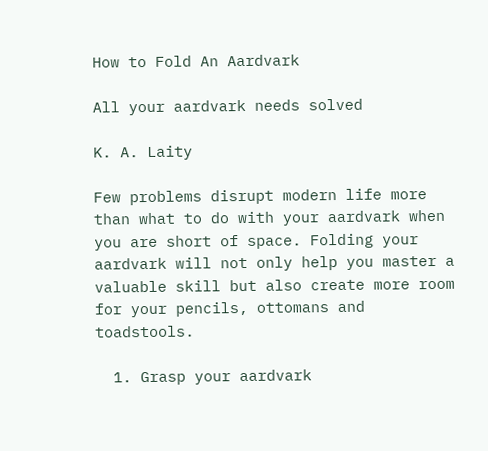How to Fold An Aardvark

All your aardvark needs solved

K. A. Laity

Few problems disrupt modern life more than what to do with your aardvark when you are short of space. Folding your aardvark will not only help you master a valuable skill but also create more room for your pencils, ottomans and toadstools.

  1. Grasp your aardvark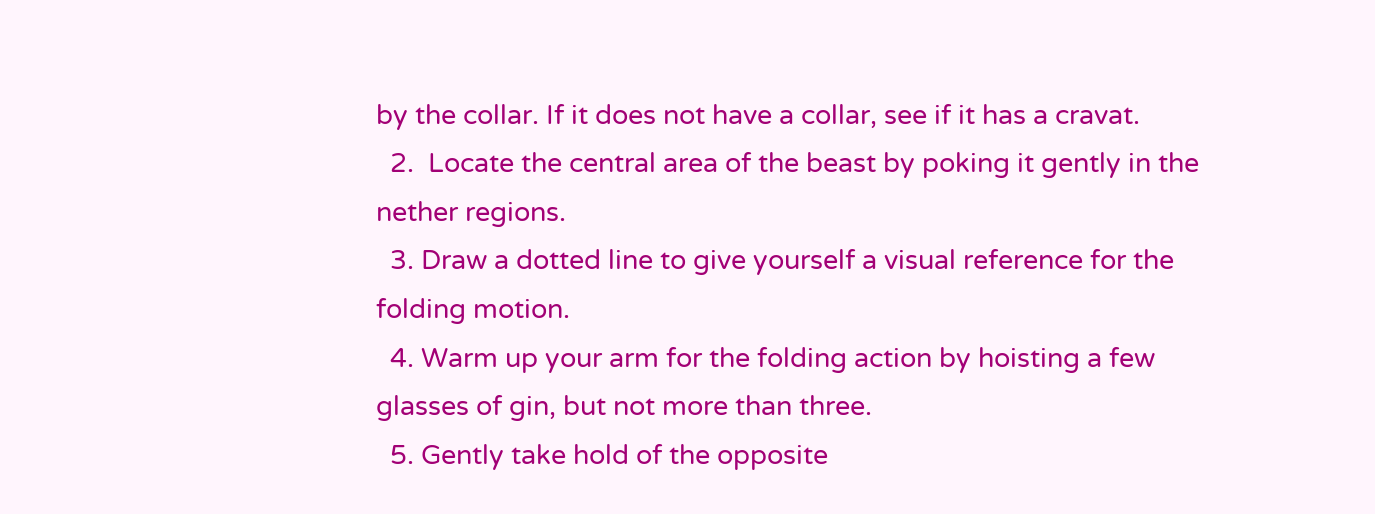by the collar. If it does not have a collar, see if it has a cravat.
  2.  Locate the central area of the beast by poking it gently in the nether regions.
  3. Draw a dotted line to give yourself a visual reference for the folding motion.
  4. Warm up your arm for the folding action by hoisting a few glasses of gin, but not more than three.
  5. Gently take hold of the opposite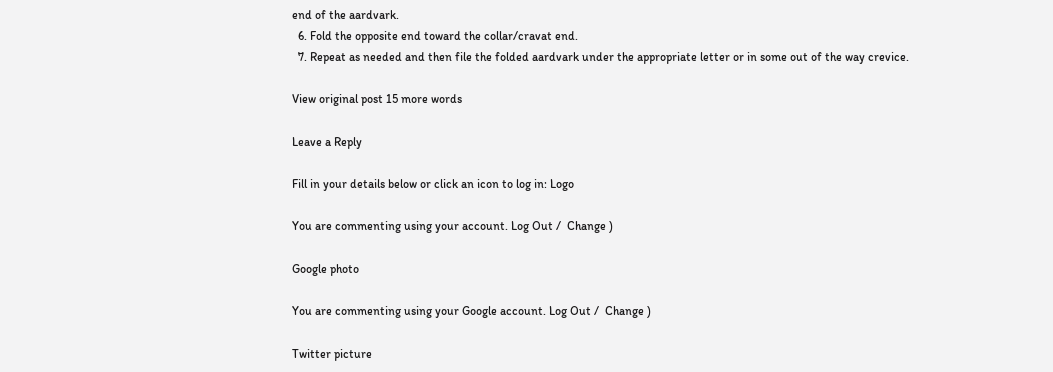end of the aardvark.
  6. Fold the opposite end toward the collar/cravat end.
  7. Repeat as needed and then file the folded aardvark under the appropriate letter or in some out of the way crevice.

View original post 15 more words

Leave a Reply

Fill in your details below or click an icon to log in: Logo

You are commenting using your account. Log Out /  Change )

Google photo

You are commenting using your Google account. Log Out /  Change )

Twitter picture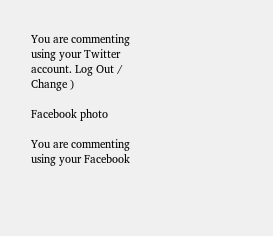You are commenting using your Twitter account. Log Out /  Change )

Facebook photo

You are commenting using your Facebook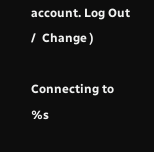account. Log Out /  Change )

Connecting to %s